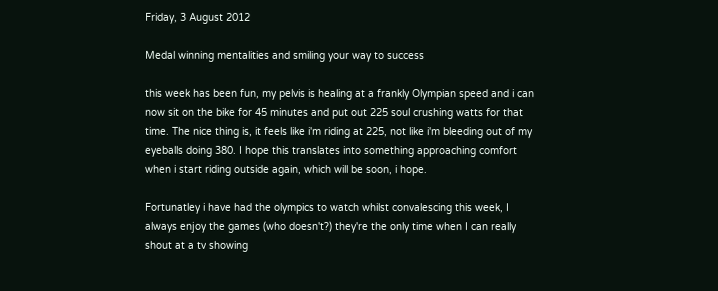Friday, 3 August 2012

Medal winning mentalities and smiling your way to success

this week has been fun, my pelvis is healing at a frankly Olympian speed and i can now sit on the bike for 45 minutes and put out 225 soul crushing watts for that time. The nice thing is, it feels like i'm riding at 225, not like i'm bleeding out of my eyeballs doing 380. I hope this translates into something approaching comfort when i start riding outside again, which will be soon, i hope.

Fortunatley i have had the olympics to watch whilst convalescing this week, I always enjoy the games (who doesn't?) they're the only time when I can really shout at a tv showing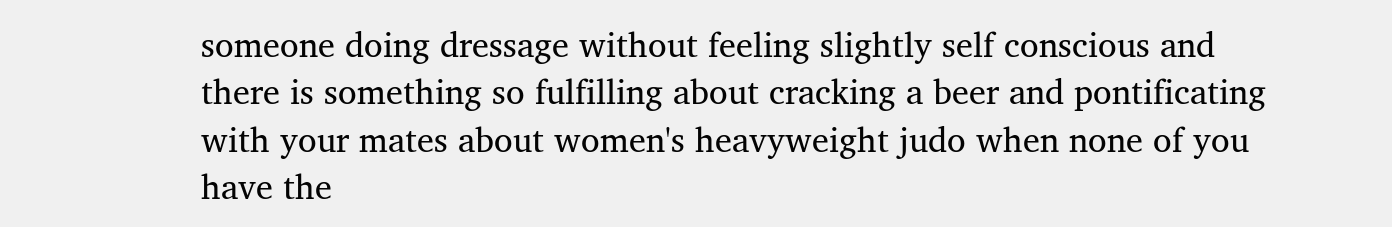someone doing dressage without feeling slightly self conscious and there is something so fulfilling about cracking a beer and pontificating with your mates about women's heavyweight judo when none of you have the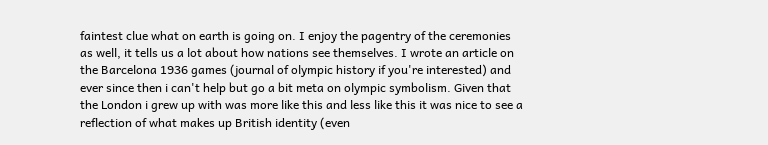faintest clue what on earth is going on. I enjoy the pagentry of the ceremonies as well, it tells us a lot about how nations see themselves. I wrote an article on the Barcelona 1936 games (journal of olympic history if you're interested) and ever since then i can't help but go a bit meta on olympic symbolism. Given that the London i grew up with was more like this and less like this it was nice to see a reflection of what makes up British identity (even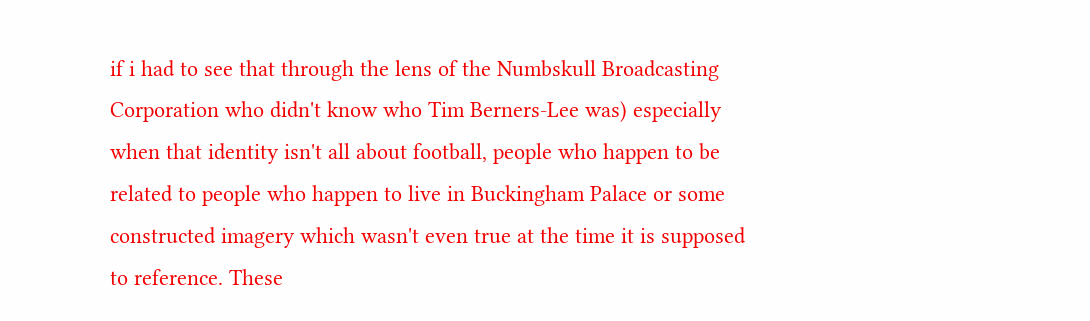if i had to see that through the lens of the Numbskull Broadcasting Corporation who didn't know who Tim Berners-Lee was) especially when that identity isn't all about football, people who happen to be related to people who happen to live in Buckingham Palace or some constructed imagery which wasn't even true at the time it is supposed to reference. These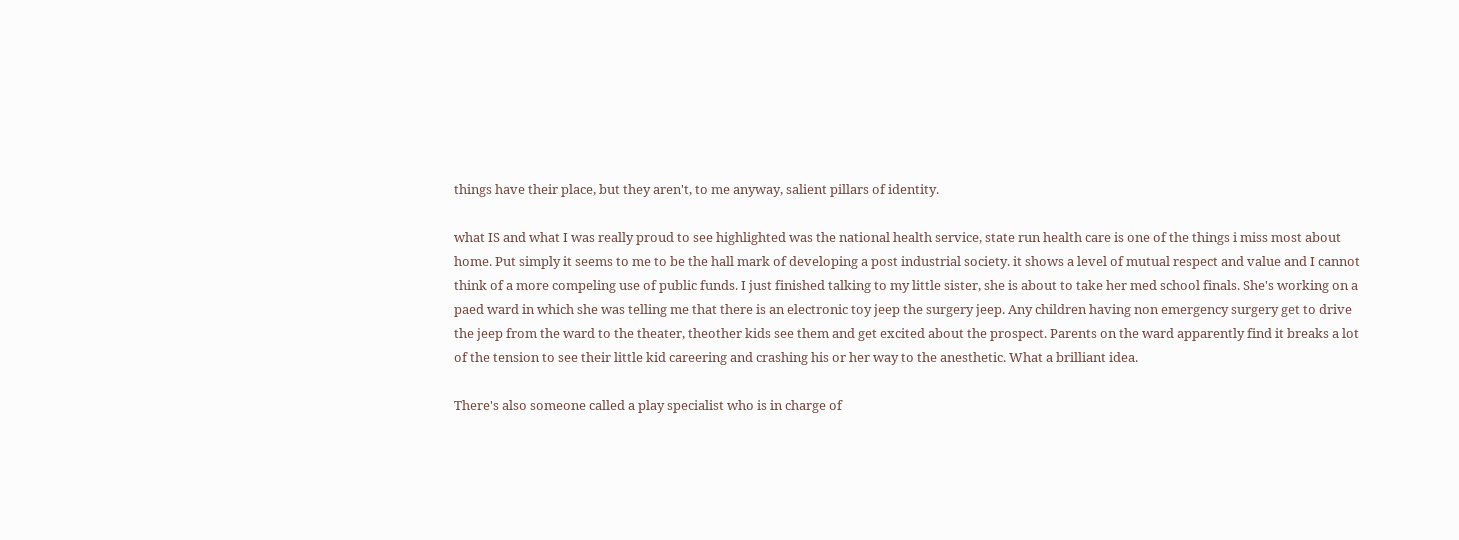things have their place, but they aren't, to me anyway, salient pillars of identity.

what IS and what I was really proud to see highlighted was the national health service, state run health care is one of the things i miss most about home. Put simply it seems to me to be the hall mark of developing a post industrial society. it shows a level of mutual respect and value and I cannot think of a more compeling use of public funds. I just finished talking to my little sister, she is about to take her med school finals. She's working on a paed ward in which she was telling me that there is an electronic toy jeep the surgery jeep. Any children having non emergency surgery get to drive the jeep from the ward to the theater, theother kids see them and get excited about the prospect. Parents on the ward apparently find it breaks a lot of the tension to see their little kid careering and crashing his or her way to the anesthetic. What a brilliant idea.

There's also someone called a play specialist who is in charge of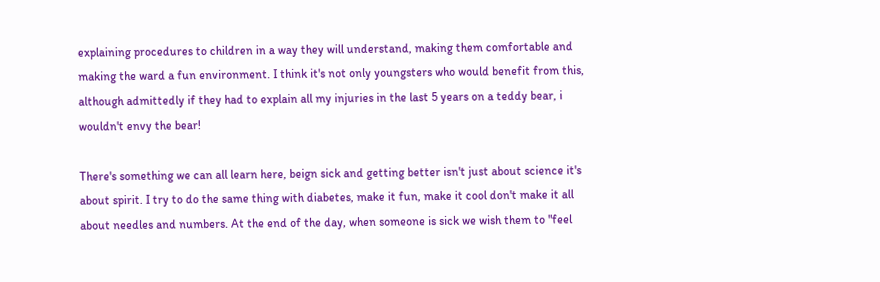explaining procedures to children in a way they will understand, making them comfortable and making the ward a fun environment. I think it's not only youngsters who would benefit from this, although admittedly if they had to explain all my injuries in the last 5 years on a teddy bear, i wouldn't envy the bear!

There's something we can all learn here, beign sick and getting better isn't just about science it's about spirit. I try to do the same thing with diabetes, make it fun, make it cool don't make it all about needles and numbers. At the end of the day, when someone is sick we wish them to "feel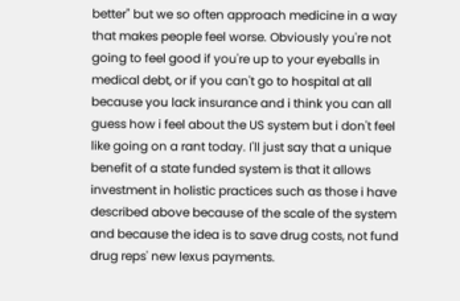better" but we so often approach medicine in a way that makes people feel worse. Obviously you're not going to feel good if you're up to your eyeballs in medical debt, or if you can't go to hospital at all because you lack insurance and i think you can all guess how i feel about the US system but i don't feel like going on a rant today. I'll just say that a unique benefit of a state funded system is that it allows investment in holistic practices such as those i have described above because of the scale of the system and because the idea is to save drug costs, not fund drug reps' new lexus payments.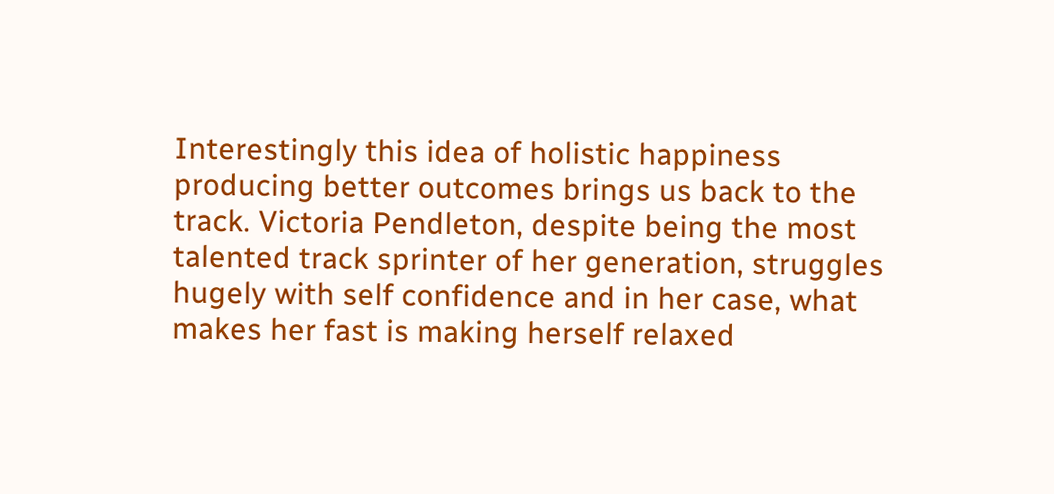Interestingly this idea of holistic happiness producing better outcomes brings us back to the track. Victoria Pendleton, despite being the most talented track sprinter of her generation, struggles hugely with self confidence and in her case, what makes her fast is making herself relaxed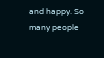and happy. So many people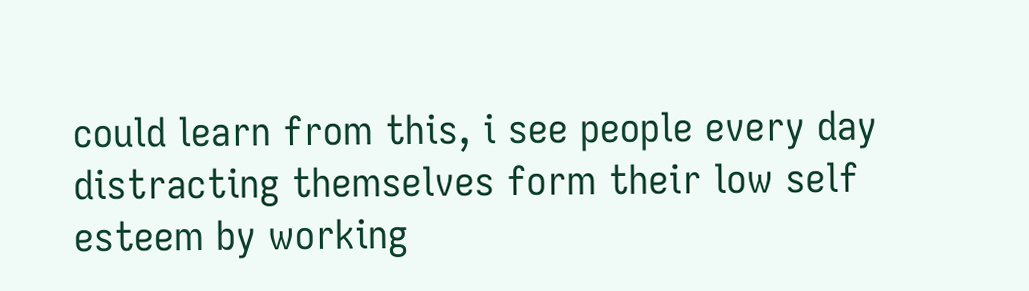could learn from this, i see people every day distracting themselves form their low self esteem by working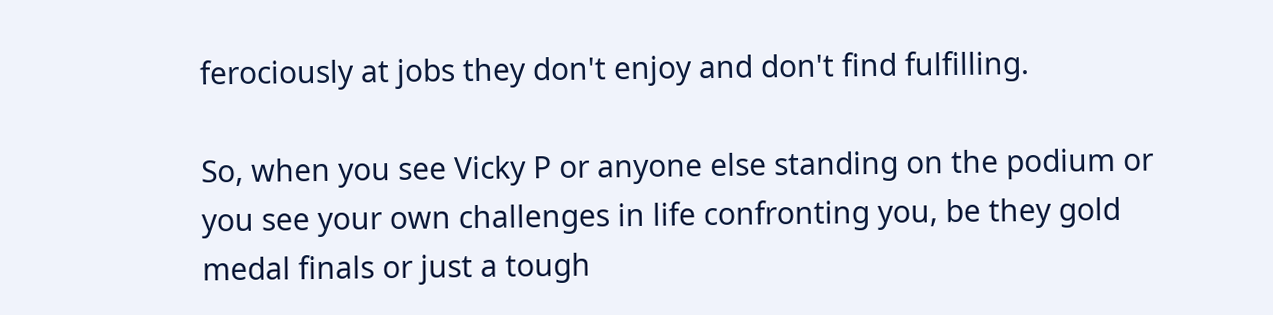ferociously at jobs they don't enjoy and don't find fulfilling.

So, when you see Vicky P or anyone else standing on the podium or you see your own challenges in life confronting you, be they gold medal finals or just a tough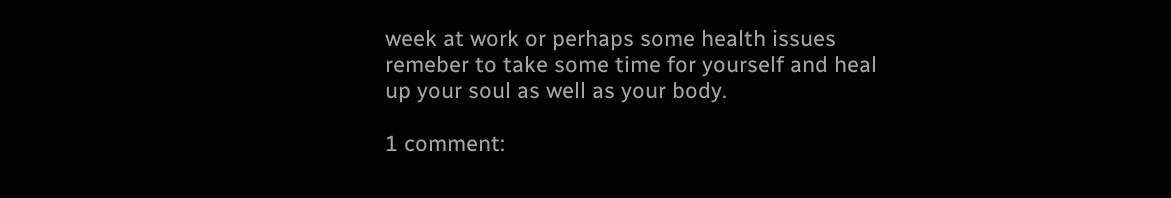week at work or perhaps some health issues remeber to take some time for yourself and heal up your soul as well as your body.

1 comment: